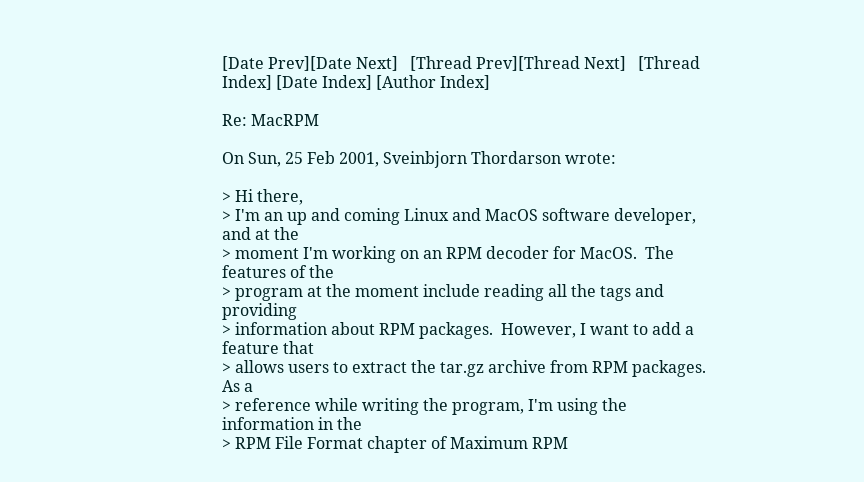[Date Prev][Date Next]   [Thread Prev][Thread Next]   [Thread Index] [Date Index] [Author Index]

Re: MacRPM

On Sun, 25 Feb 2001, Sveinbjorn Thordarson wrote:

> Hi there,
> I'm an up and coming Linux and MacOS software developer, and at the
> moment I'm working on an RPM decoder for MacOS.  The features of the
> program at the moment include reading all the tags and providing
> information about RPM packages.  However, I want to add a feature that
> allows users to extract the tar.gz archive from RPM packages.  As a
> reference while writing the program, I'm using the information in the
> RPM File Format chapter of Maximum RPM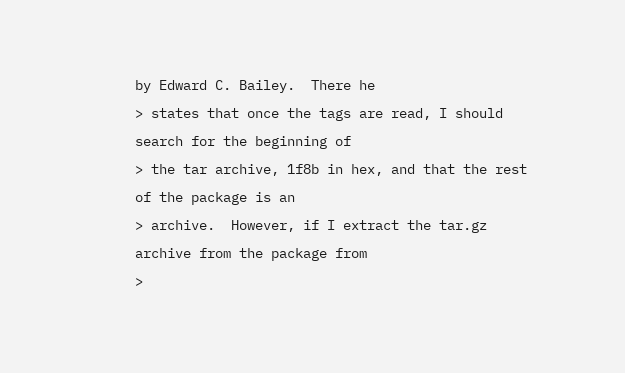by Edward C. Bailey.  There he
> states that once the tags are read, I should search for the beginning of
> the tar archive, 1f8b in hex, and that the rest of the package is an
> archive.  However, if I extract the tar.gz archive from the package from
>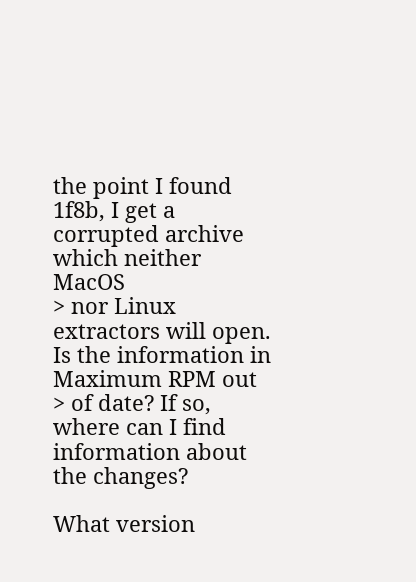the point I found 1f8b, I get a corrupted archive which neither MacOS
> nor Linux extractors will open.  Is the information in Maximum RPM out
> of date? If so, where can I find information about the changes?

What version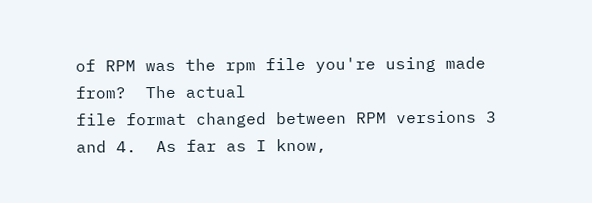of RPM was the rpm file you're using made from?  The actual
file format changed between RPM versions 3 and 4.  As far as I know,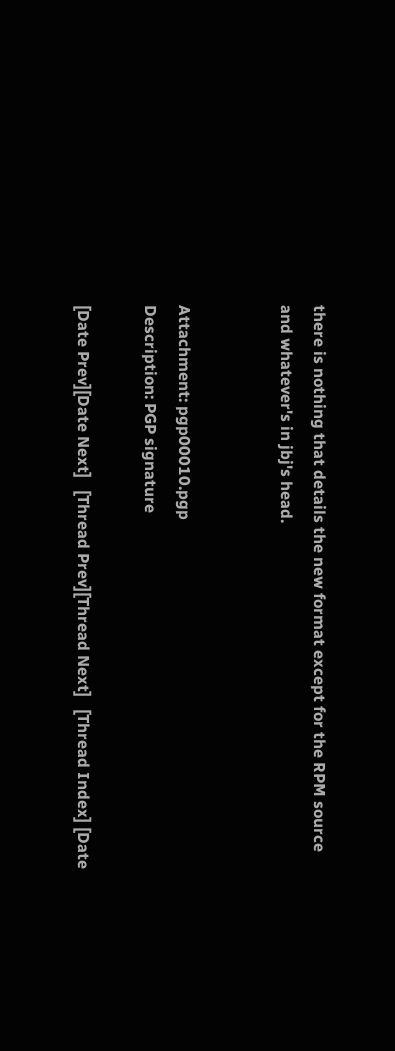there is nothing that details the new format except for the RPM source
and whatever's in jbj's head.


Attachment: pgp00010.pgp
Description: PGP signature

[Date Prev][Date Next]   [Thread Prev][Thread Next]   [Thread Index] [Date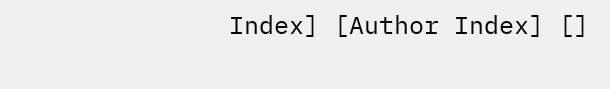Index] [Author Index] []